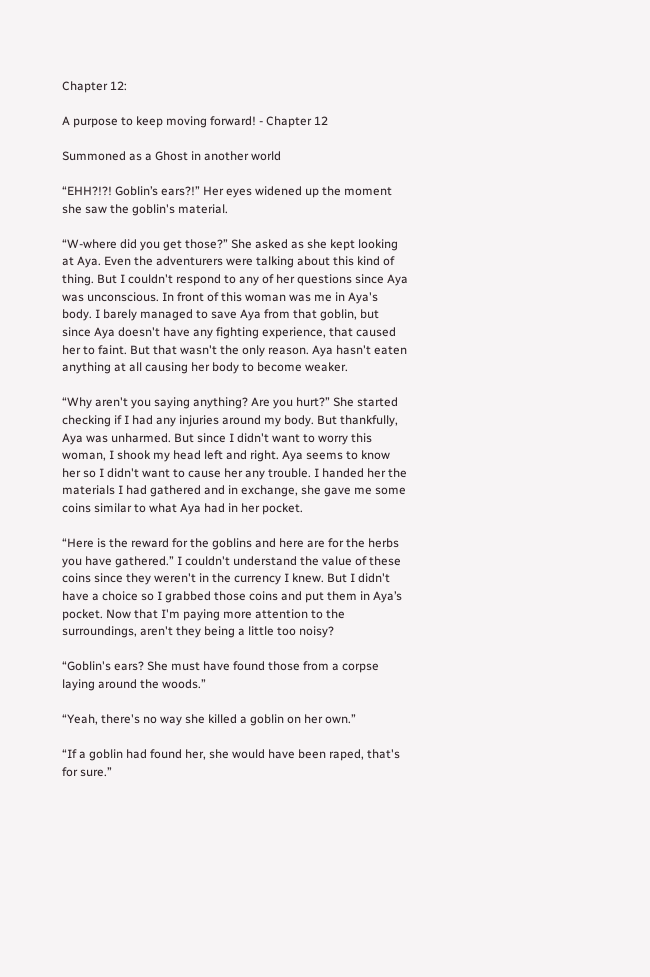Chapter 12:

A purpose to keep moving forward! - Chapter 12

Summoned as a Ghost in another world

“EHH?!?! Goblin’s ears?!” Her eyes widened up the moment she saw the goblin's material.

“W-where did you get those?” She asked as she kept looking at Aya. Even the adventurers were talking about this kind of thing. But I couldn't respond to any of her questions since Aya was unconscious. In front of this woman was me in Aya's body. I barely managed to save Aya from that goblin, but since Aya doesn't have any fighting experience, that caused her to faint. But that wasn't the only reason. Aya hasn't eaten anything at all causing her body to become weaker.

“Why aren't you saying anything? Are you hurt?” She started checking if I had any injuries around my body. But thankfully, Aya was unharmed. But since I didn't want to worry this woman, I shook my head left and right. Aya seems to know her so I didn't want to cause her any trouble. I handed her the materials I had gathered and in exchange, she gave me some coins similar to what Aya had in her pocket.

“Here is the reward for the goblins and here are for the herbs you have gathered.” I couldn't understand the value of these coins since they weren't in the currency I knew. But I didn't have a choice so I grabbed those coins and put them in Aya’s pocket. Now that I'm paying more attention to the surroundings, aren't they being a little too noisy?

“Goblin's ears? She must have found those from a corpse laying around the woods.”

“Yeah, there's no way she killed a goblin on her own.”

“If a goblin had found her, she would have been raped, that's for sure.”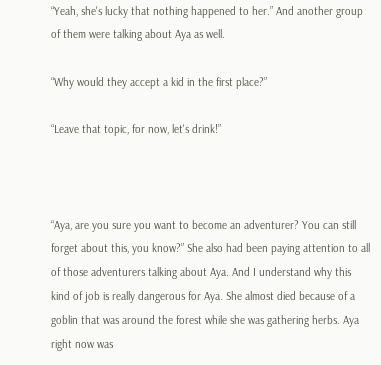“Yeah, she's lucky that nothing happened to her.” And another group of them were talking about Aya as well.

“Why would they accept a kid in the first place?”

“Leave that topic, for now, let's drink!”



“Aya, are you sure you want to become an adventurer? You can still forget about this, you know?” She also had been paying attention to all of those adventurers talking about Aya. And I understand why this kind of job is really dangerous for Aya. She almost died because of a goblin that was around the forest while she was gathering herbs. Aya right now was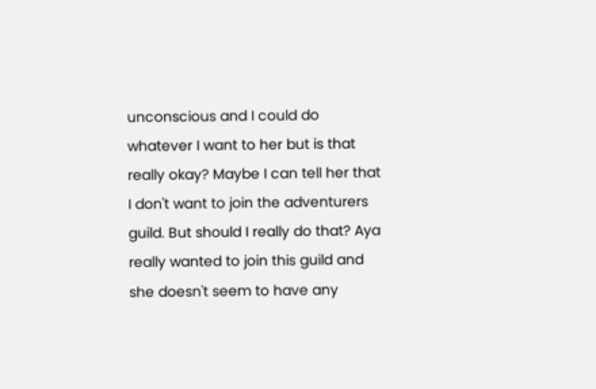unconscious and I could do whatever I want to her but is that really okay? Maybe I can tell her that I don't want to join the adventurers guild. But should I really do that? Aya really wanted to join this guild and she doesn't seem to have any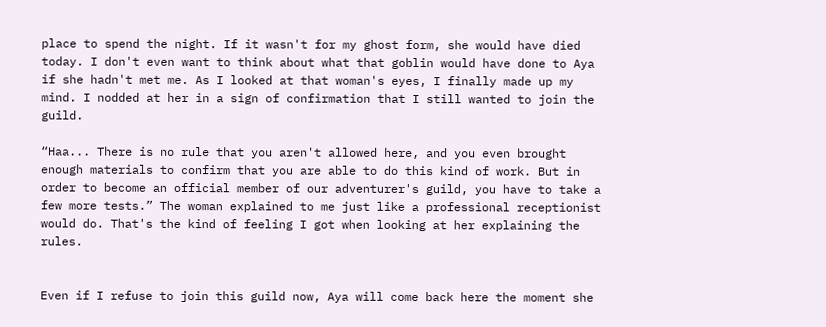place to spend the night. If it wasn't for my ghost form, she would have died today. I don't even want to think about what that goblin would have done to Aya if she hadn't met me. As I looked at that woman's eyes, I finally made up my mind. I nodded at her in a sign of confirmation that I still wanted to join the guild.

“Haa... There is no rule that you aren't allowed here, and you even brought enough materials to confirm that you are able to do this kind of work. But in order to become an official member of our adventurer's guild, you have to take a few more tests.” The woman explained to me just like a professional receptionist would do. That's the kind of feeling I got when looking at her explaining the rules.


Even if I refuse to join this guild now, Aya will come back here the moment she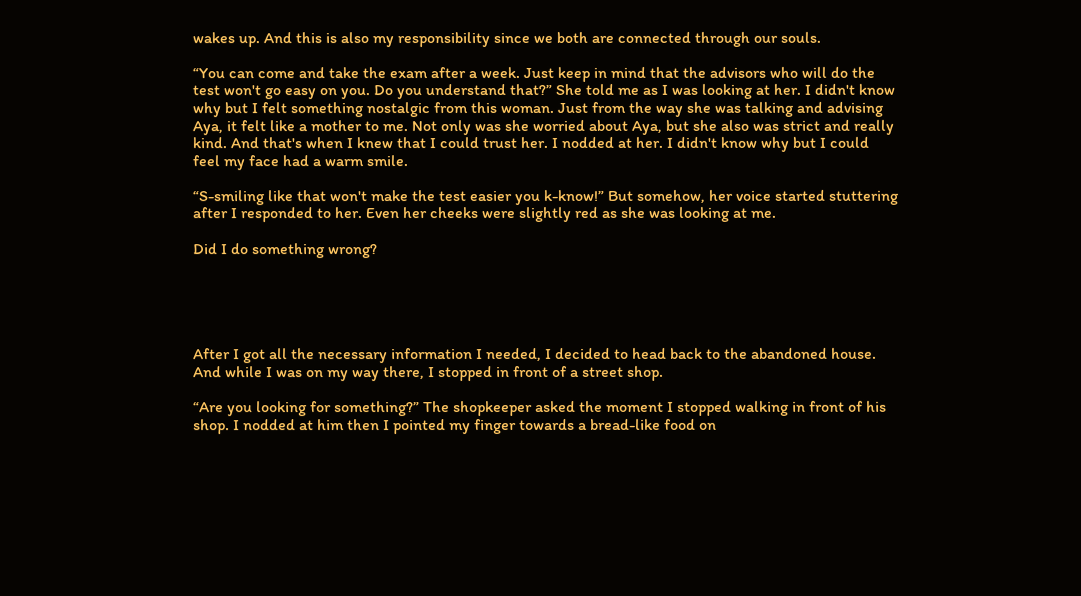wakes up. And this is also my responsibility since we both are connected through our souls.

“You can come and take the exam after a week. Just keep in mind that the advisors who will do the test won't go easy on you. Do you understand that?” She told me as I was looking at her. I didn't know why but I felt something nostalgic from this woman. Just from the way she was talking and advising Aya, it felt like a mother to me. Not only was she worried about Aya, but she also was strict and really kind. And that's when I knew that I could trust her. I nodded at her. I didn't know why but I could feel my face had a warm smile.

“S-smiling like that won't make the test easier you k-know!” But somehow, her voice started stuttering after I responded to her. Even her cheeks were slightly red as she was looking at me.

Did I do something wrong?





After I got all the necessary information I needed, I decided to head back to the abandoned house. And while I was on my way there, I stopped in front of a street shop.

“Are you looking for something?” The shopkeeper asked the moment I stopped walking in front of his shop. I nodded at him then I pointed my finger towards a bread-like food on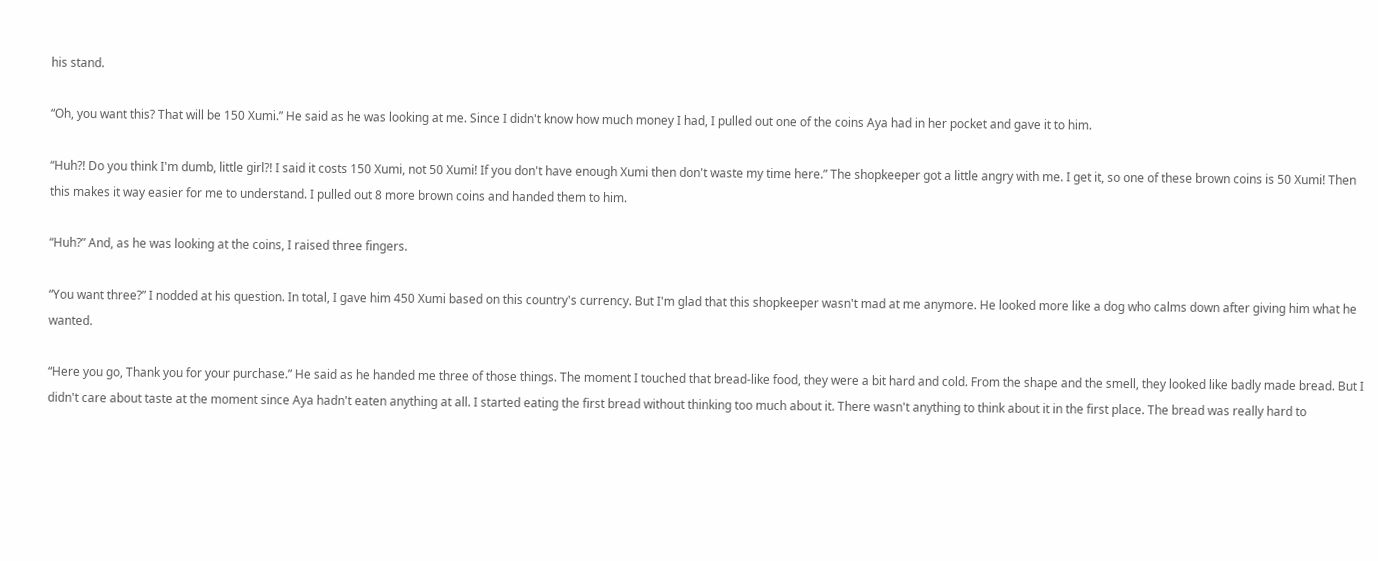his stand.

“Oh, you want this? That will be 150 Xumi.” He said as he was looking at me. Since I didn't know how much money I had, I pulled out one of the coins Aya had in her pocket and gave it to him.

“Huh?! Do you think I'm dumb, little girl?! I said it costs 150 Xumi, not 50 Xumi! If you don't have enough Xumi then don't waste my time here.” The shopkeeper got a little angry with me. I get it, so one of these brown coins is 50 Xumi! Then this makes it way easier for me to understand. I pulled out 8 more brown coins and handed them to him.

“Huh?” And, as he was looking at the coins, I raised three fingers.

“You want three?” I nodded at his question. In total, I gave him 450 Xumi based on this country's currency. But I'm glad that this shopkeeper wasn't mad at me anymore. He looked more like a dog who calms down after giving him what he wanted.

“Here you go, Thank you for your purchase.” He said as he handed me three of those things. The moment I touched that bread-like food, they were a bit hard and cold. From the shape and the smell, they looked like badly made bread. But I didn't care about taste at the moment since Aya hadn't eaten anything at all. I started eating the first bread without thinking too much about it. There wasn't anything to think about it in the first place. The bread was really hard to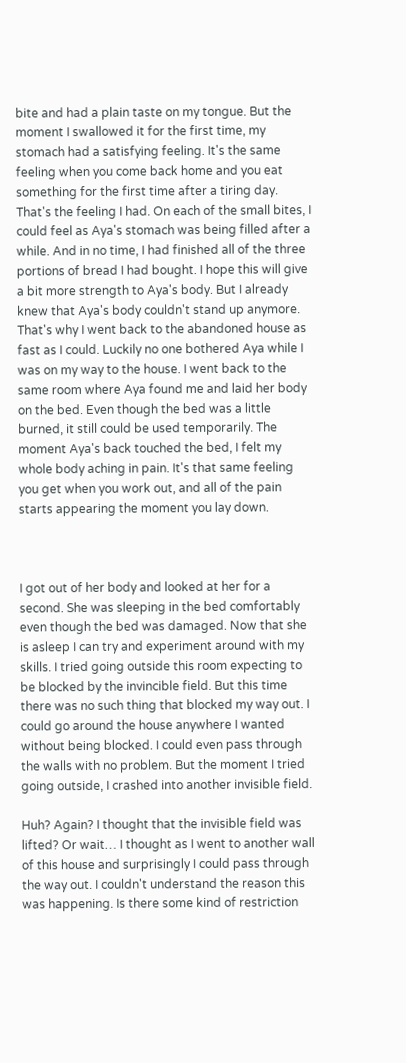bite and had a plain taste on my tongue. But the moment I swallowed it for the first time, my stomach had a satisfying feeling. It's the same feeling when you come back home and you eat something for the first time after a tiring day. That's the feeling I had. On each of the small bites, I could feel as Aya's stomach was being filled after a while. And in no time, I had finished all of the three portions of bread I had bought. I hope this will give a bit more strength to Aya's body. But I already knew that Aya's body couldn't stand up anymore. That's why I went back to the abandoned house as fast as I could. Luckily no one bothered Aya while I was on my way to the house. I went back to the same room where Aya found me and laid her body on the bed. Even though the bed was a little burned, it still could be used temporarily. The moment Aya's back touched the bed, I felt my whole body aching in pain. It's that same feeling you get when you work out, and all of the pain starts appearing the moment you lay down.



I got out of her body and looked at her for a second. She was sleeping in the bed comfortably even though the bed was damaged. Now that she is asleep I can try and experiment around with my skills. I tried going outside this room expecting to be blocked by the invincible field. But this time there was no such thing that blocked my way out. I could go around the house anywhere I wanted without being blocked. I could even pass through the walls with no problem. But the moment I tried going outside, I crashed into another invisible field.

Huh? Again? I thought that the invisible field was lifted? Or wait… I thought as I went to another wall of this house and surprisingly I could pass through the way out. I couldn't understand the reason this was happening. Is there some kind of restriction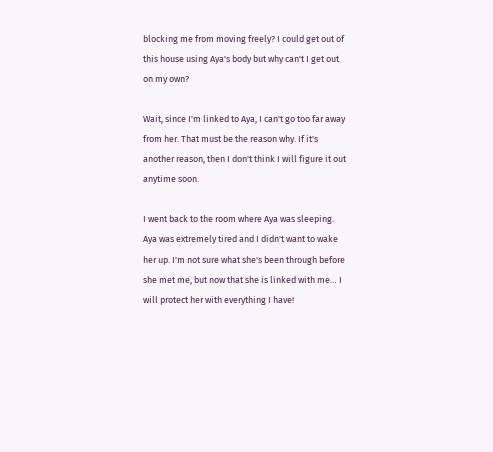blocking me from moving freely? I could get out of this house using Aya's body but why can't I get out on my own?

Wait, since I'm linked to Aya, I can't go too far away from her. That must be the reason why. If it's another reason, then I don't think I will figure it out anytime soon.

I went back to the room where Aya was sleeping. Aya was extremely tired and I didn't want to wake her up. I'm not sure what she's been through before she met me, but now that she is linked with me… I will protect her with everything I have!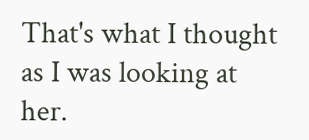That's what I thought as I was looking at her.